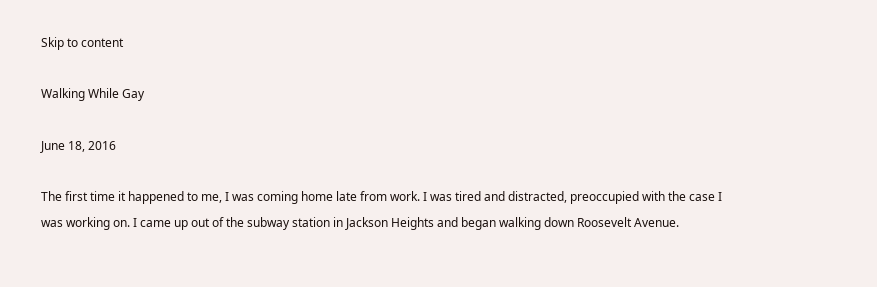Skip to content

Walking While Gay

June 18, 2016

The first time it happened to me, I was coming home late from work. I was tired and distracted, preoccupied with the case I was working on. I came up out of the subway station in Jackson Heights and began walking down Roosevelt Avenue.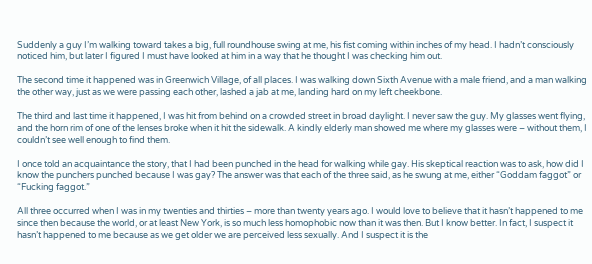Suddenly a guy I’m walking toward takes a big, full roundhouse swing at me, his fist coming within inches of my head. I hadn’t consciously noticed him, but later I figured I must have looked at him in a way that he thought I was checking him out.

The second time it happened was in Greenwich Village, of all places. I was walking down Sixth Avenue with a male friend, and a man walking the other way, just as we were passing each other, lashed a jab at me, landing hard on my left cheekbone.

The third and last time it happened, I was hit from behind on a crowded street in broad daylight. I never saw the guy. My glasses went flying, and the horn rim of one of the lenses broke when it hit the sidewalk. A kindly elderly man showed me where my glasses were – without them, I couldn’t see well enough to find them.

I once told an acquaintance the story, that I had been punched in the head for walking while gay. His skeptical reaction was to ask, how did I know the punchers punched because I was gay? The answer was that each of the three said, as he swung at me, either “Goddam faggot” or “Fucking faggot.”

All three occurred when I was in my twenties and thirties – more than twenty years ago. I would love to believe that it hasn’t happened to me since then because the world, or at least New York, is so much less homophobic now than it was then. But I know better. In fact, I suspect it hasn’t happened to me because as we get older we are perceived less sexually. And I suspect it is the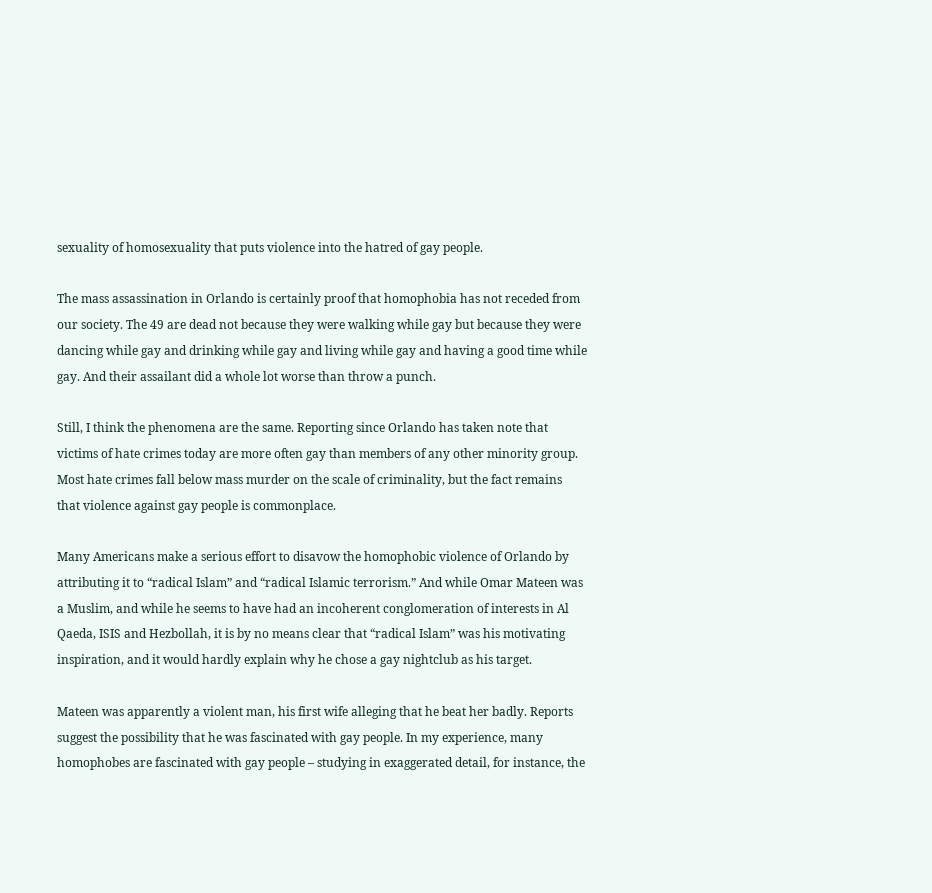sexuality of homosexuality that puts violence into the hatred of gay people.

The mass assassination in Orlando is certainly proof that homophobia has not receded from our society. The 49 are dead not because they were walking while gay but because they were dancing while gay and drinking while gay and living while gay and having a good time while gay. And their assailant did a whole lot worse than throw a punch.

Still, I think the phenomena are the same. Reporting since Orlando has taken note that victims of hate crimes today are more often gay than members of any other minority group. Most hate crimes fall below mass murder on the scale of criminality, but the fact remains that violence against gay people is commonplace.

Many Americans make a serious effort to disavow the homophobic violence of Orlando by attributing it to “radical Islam” and “radical Islamic terrorism.” And while Omar Mateen was a Muslim, and while he seems to have had an incoherent conglomeration of interests in Al Qaeda, ISIS and Hezbollah, it is by no means clear that “radical Islam” was his motivating inspiration, and it would hardly explain why he chose a gay nightclub as his target.

Mateen was apparently a violent man, his first wife alleging that he beat her badly. Reports suggest the possibility that he was fascinated with gay people. In my experience, many homophobes are fascinated with gay people – studying in exaggerated detail, for instance, the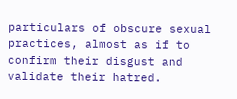particulars of obscure sexual practices, almost as if to confirm their disgust and validate their hatred.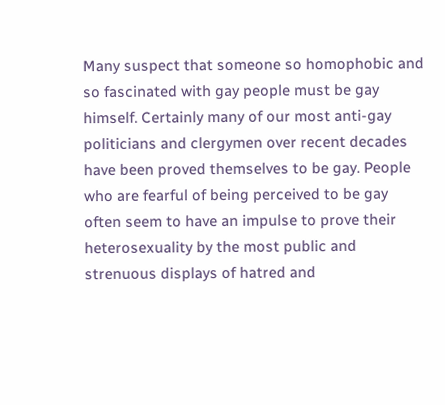Many suspect that someone so homophobic and so fascinated with gay people must be gay himself. Certainly many of our most anti-gay politicians and clergymen over recent decades have been proved themselves to be gay. People who are fearful of being perceived to be gay often seem to have an impulse to prove their heterosexuality by the most public and strenuous displays of hatred and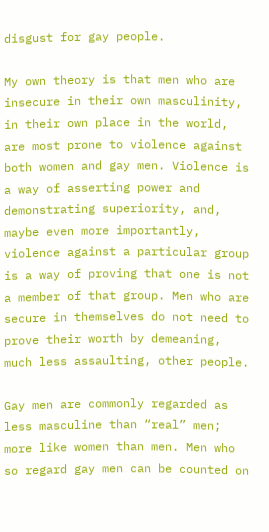disgust for gay people.

My own theory is that men who are insecure in their own masculinity, in their own place in the world, are most prone to violence against both women and gay men. Violence is a way of asserting power and demonstrating superiority, and, maybe even more importantly, violence against a particular group is a way of proving that one is not a member of that group. Men who are secure in themselves do not need to prove their worth by demeaning, much less assaulting, other people.

Gay men are commonly regarded as less masculine than “real” men; more like women than men. Men who so regard gay men can be counted on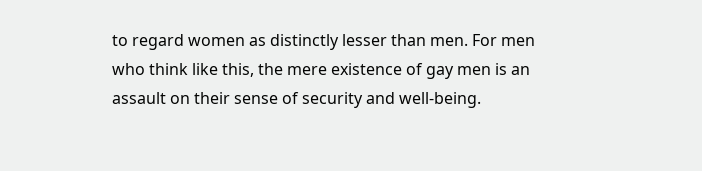to regard women as distinctly lesser than men. For men who think like this, the mere existence of gay men is an assault on their sense of security and well-being.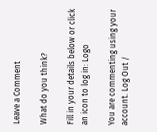Leave a Comment

What do you think?

Fill in your details below or click an icon to log in: Logo

You are commenting using your account. Log Out /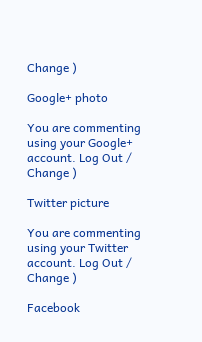Change )

Google+ photo

You are commenting using your Google+ account. Log Out /  Change )

Twitter picture

You are commenting using your Twitter account. Log Out /  Change )

Facebook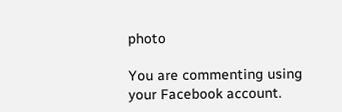photo

You are commenting using your Facebook account.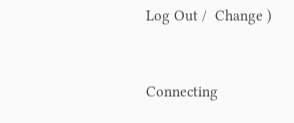Log Out /  Change )


Connecting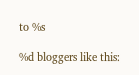to %s

%d bloggers like this: